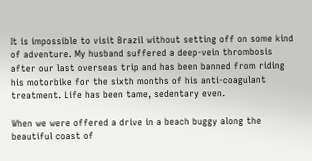It is impossible to visit Brazil without setting off on some kind of adventure. My husband suffered a deep-vein thrombosis after our last overseas trip and has been banned from riding his motorbike for the sixth months of his anti-coagulant treatment. Life has been tame, sedentary even.

When we were offered a drive in a beach buggy along the beautiful coast of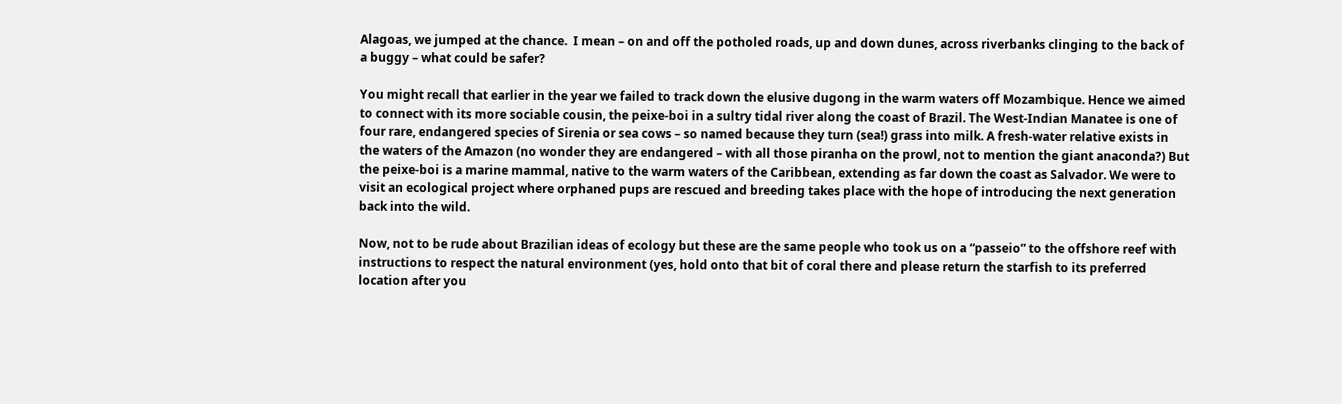Alagoas, we jumped at the chance.  I mean – on and off the potholed roads, up and down dunes, across riverbanks clinging to the back of a buggy – what could be safer?

You might recall that earlier in the year we failed to track down the elusive dugong in the warm waters off Mozambique. Hence we aimed to connect with its more sociable cousin, the peixe-boi in a sultry tidal river along the coast of Brazil. The West-Indian Manatee is one of four rare, endangered species of Sirenia or sea cows – so named because they turn (sea!) grass into milk. A fresh-water relative exists in the waters of the Amazon (no wonder they are endangered – with all those piranha on the prowl, not to mention the giant anaconda?) But the peixe-boi is a marine mammal, native to the warm waters of the Caribbean, extending as far down the coast as Salvador. We were to visit an ecological project where orphaned pups are rescued and breeding takes place with the hope of introducing the next generation back into the wild.

Now, not to be rude about Brazilian ideas of ecology but these are the same people who took us on a “passeio” to the offshore reef with instructions to respect the natural environment (yes, hold onto that bit of coral there and please return the starfish to its preferred location after you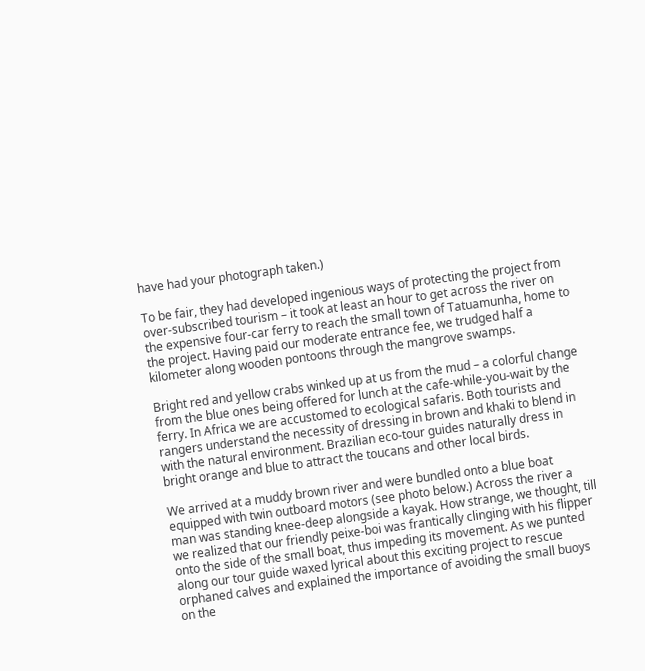have had your photograph taken.)

To be fair, they had developed ingenious ways of protecting the project from over-subscribed tourism – it took at least an hour to get across the river on the expensive four-car ferry to reach the small town of Tatuamunha, home to the project. Having paid our moderate entrance fee, we trudged half a kilometer along wooden pontoons through the mangrove swamps.

Bright red and yellow crabs winked up at us from the mud – a colorful change from the blue ones being offered for lunch at the cafe-while-you-wait by the ferry. In Africa we are accustomed to ecological safaris. Both tourists and rangers understand the necessity of dressing in brown and khaki to blend in with the natural environment. Brazilian eco-tour guides naturally dress in bright orange and blue to attract the toucans and other local birds.

We arrived at a muddy brown river and were bundled onto a blue boat equipped with twin outboard motors (see photo below.) Across the river a man was standing knee-deep alongside a kayak. How strange, we thought, till we realized that our friendly peixe-boi was frantically clinging with his flipper onto the side of the small boat, thus impeding its movement. As we punted along our tour guide waxed lyrical about this exciting project to rescue orphaned calves and explained the importance of avoiding the small buoys on the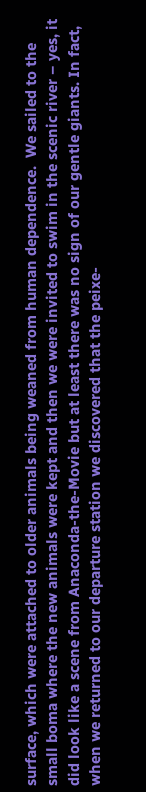surface, which were attached to older animals being weaned from human dependence.  We sailed to the small boma where the new animals were kept and then we were invited to swim in the scenic river – yes, it did look like a scene from Anaconda-the-Movie but at least there was no sign of our gentle giants. In fact, when we returned to our departure station we discovered that the peixe-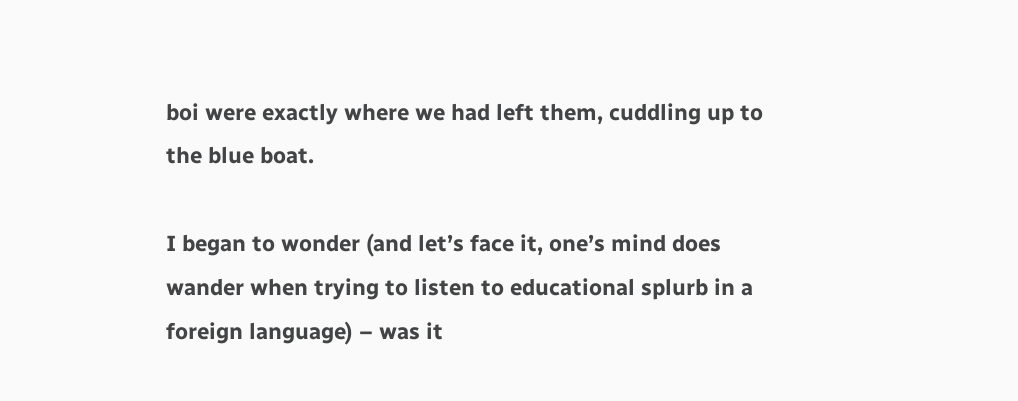boi were exactly where we had left them, cuddling up to the blue boat.

I began to wonder (and let’s face it, one’s mind does wander when trying to listen to educational splurb in a foreign language) – was it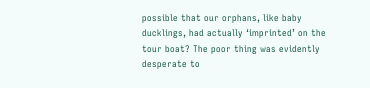possible that our orphans, like baby ducklings, had actually ‘imprinted’ on the tour boat? The poor thing was evidently desperate to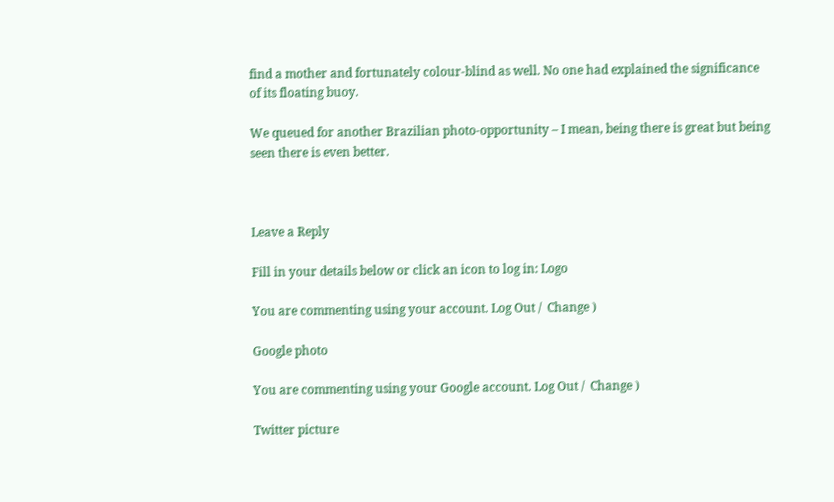find a mother and fortunately colour-blind as well. No one had explained the significance of its floating buoy.

We queued for another Brazilian photo-opportunity – I mean, being there is great but being seen there is even better.



Leave a Reply

Fill in your details below or click an icon to log in: Logo

You are commenting using your account. Log Out /  Change )

Google photo

You are commenting using your Google account. Log Out /  Change )

Twitter picture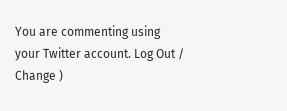You are commenting using your Twitter account. Log Out /  Change )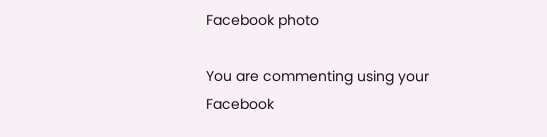Facebook photo

You are commenting using your Facebook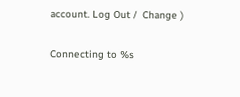account. Log Out /  Change )

Connecting to %s